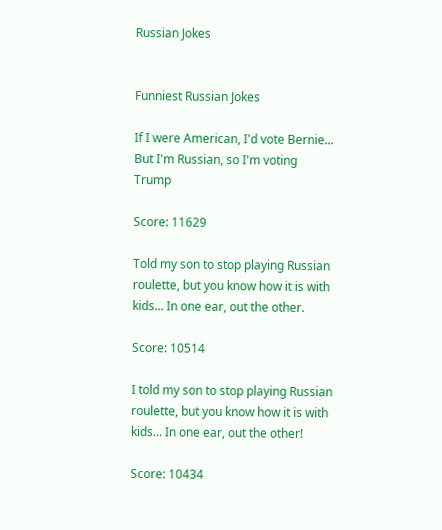Russian Jokes


Funniest Russian Jokes

If I were American, I'd vote Bernie... But I'm Russian, so I'm voting Trump

Score: 11629

Told my son to stop playing Russian roulette, but you know how it is with kids... In one ear, out the other.

Score: 10514

I told my son to stop playing Russian roulette, but you know how it is with kids... In one ear, out the other!

Score: 10434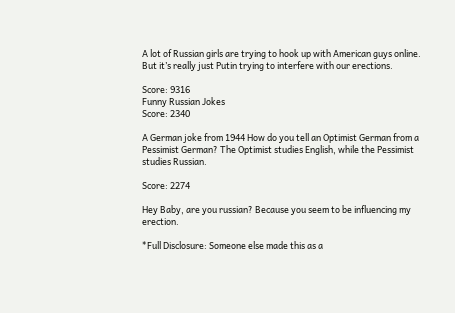A lot of Russian girls are trying to hook up with American guys online. But it’s really just Putin trying to interfere with our erections.

Score: 9316
Funny Russian Jokes
Score: 2340

A German joke from 1944 How do you tell an Optimist German from a Pessimist German? The Optimist studies English, while the Pessimist studies Russian.

Score: 2274

Hey Baby, are you russian? Because you seem to be influencing my erection.

*Full Disclosure: Someone else made this as a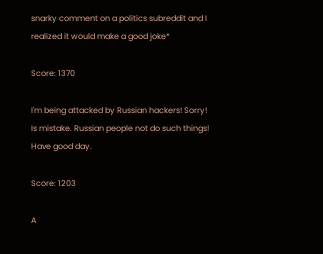snarky comment on a politics subreddit and I realized it would make a good joke*

Score: 1370

I'm being attacked by Russian hackers! Sorry! Is mistake. Russian people not do such things! Have good day.

Score: 1203

A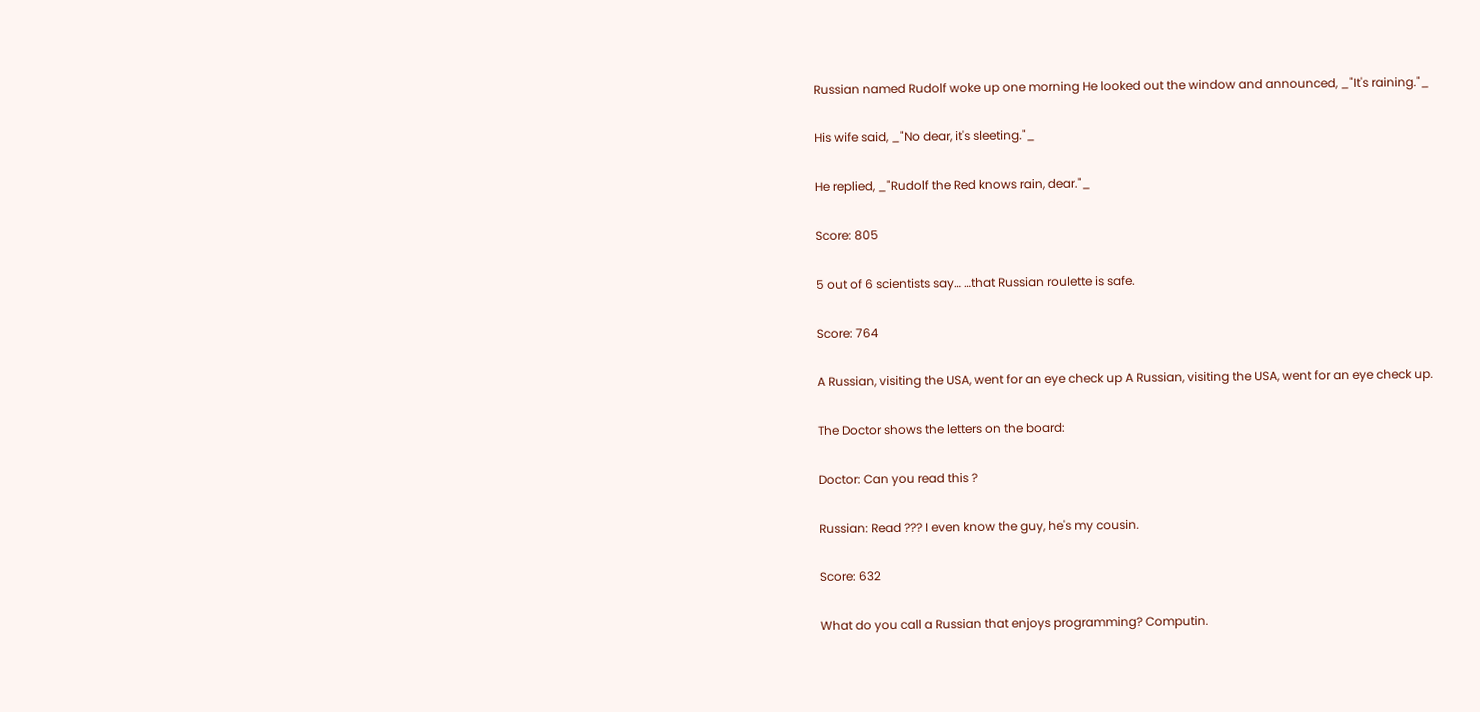Russian named Rudolf woke up one morning He looked out the window and announced, _"It's raining."_

His wife said, _"No dear, it's sleeting."_

He replied, _"Rudolf the Red knows rain, dear."_

Score: 805

5 out of 6 scientists say… …that Russian roulette is safe.

Score: 764

A Russian, visiting the USA, went for an eye check up A Russian, visiting the USA, went for an eye check up.

The Doctor shows the letters on the board:

Doctor: Can you read this ?

Russian: Read ??? I even know the guy, he's my cousin.

Score: 632

What do you call a Russian that enjoys programming? Computin.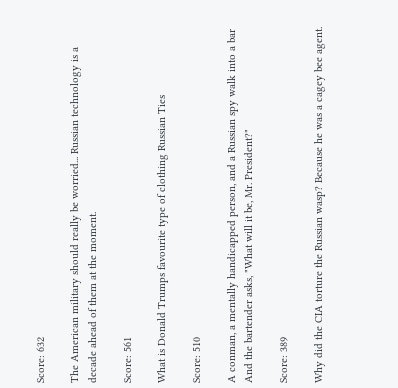Score: 632

The American military should really be worried... Russian technology is a decade ahead of them at the moment.

Score: 561

What is Donald Trumps favourite type of clothing Russian Ties

Score: 510

A conman, a mentally handicapped person, and a Russian spy walk into a bar And the bartender asks, "What will it be, Mr. President?"

Score: 389

Why did the CIA torture the Russian wasp? Because he was a cagey bee agent.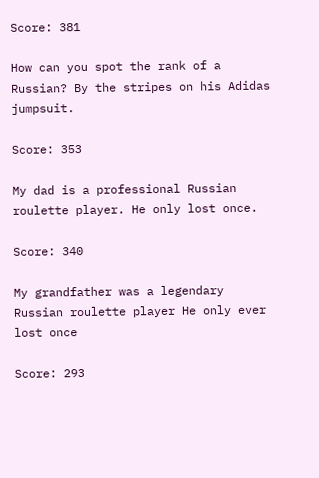Score: 381

How can you spot the rank of a Russian? By the stripes on his Adidas jumpsuit.

Score: 353

My dad is a professional Russian roulette player. He only lost once.

Score: 340

My grandfather was a legendary Russian roulette player He only ever lost once

Score: 293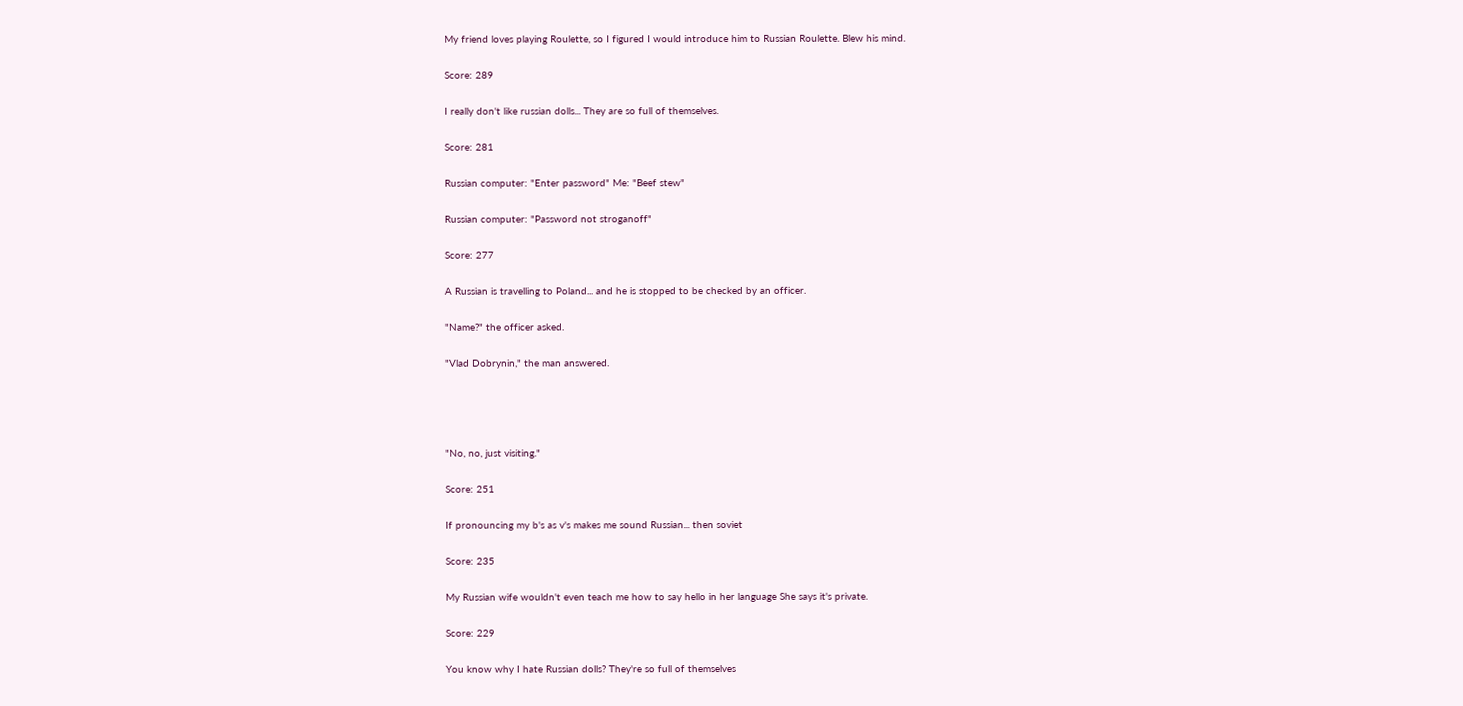My friend loves playing Roulette, so I figured I would introduce him to Russian Roulette. Blew his mind.

Score: 289

I really don't like russian dolls... They are so full of themselves.

Score: 281

Russian computer: "Enter password" Me: "Beef stew"

Russian computer: "Password not stroganoff"

Score: 277

A Russian is travelling to Poland... and he is stopped to be checked by an officer.

"Name?" the officer asked.

"Vlad Dobrynin," the man answered.




"No, no, just visiting."

Score: 251

If pronouncing my b's as v's makes me sound Russian... then soviet

Score: 235

My Russian wife wouldn't even teach me how to say hello in her language She says it's private.

Score: 229

You know why I hate Russian dolls? They're so full of themselves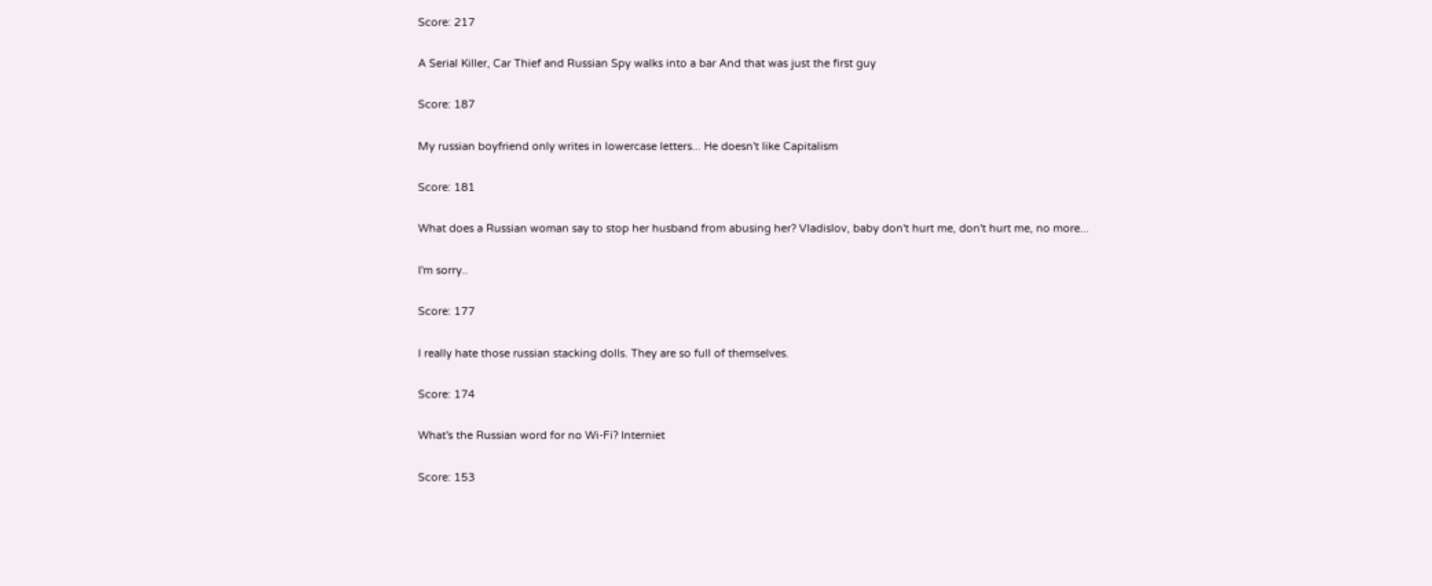Score: 217

A Serial Killer, Car Thief and Russian Spy walks into a bar And that was just the first guy

Score: 187

My russian boyfriend only writes in lowercase letters... He doesn't like Capitalism

Score: 181

What does a Russian woman say to stop her husband from abusing her? Vladislov, baby don't hurt me, don't hurt me, no more...

I'm sorry..

Score: 177

I really hate those russian stacking dolls. They are so full of themselves.

Score: 174

What's the Russian word for no Wi-Fi? Interniet

Score: 153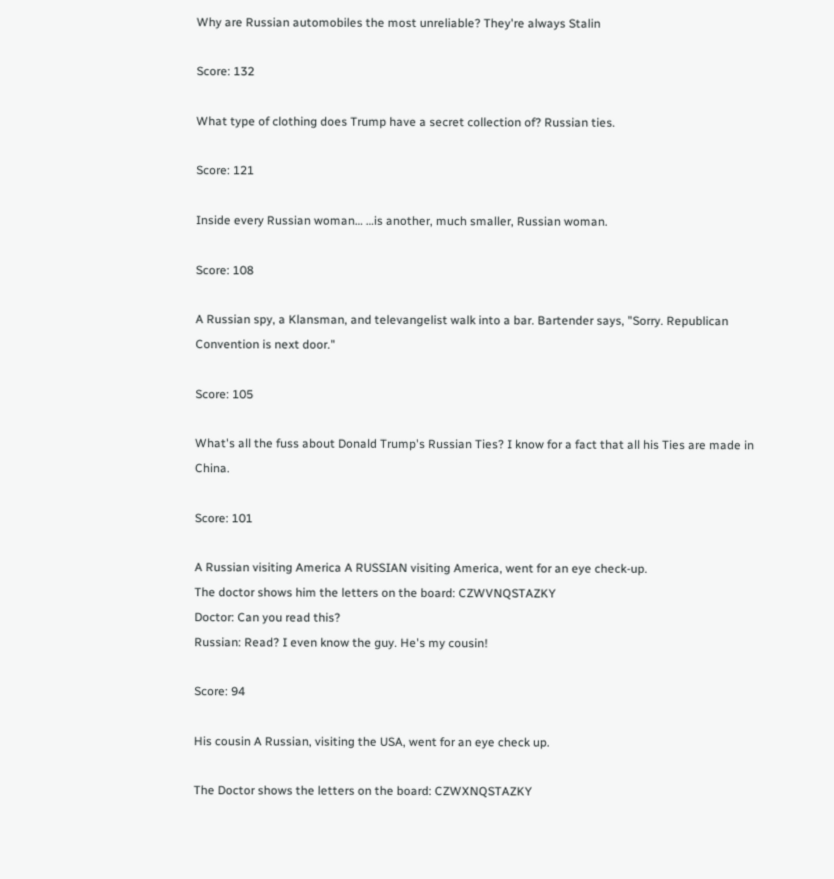Why are Russian automobiles the most unreliable? They're always Stalin

Score: 132

What type of clothing does Trump have a secret collection of? Russian ties.

Score: 121

Inside every Russian woman… …is another, much smaller, Russian woman.

Score: 108

A Russian spy, a Klansman, and televangelist walk into a bar. Bartender says, "Sorry. Republican Convention is next door."

Score: 105

What's all the fuss about Donald Trump's Russian Ties? I know for a fact that all his Ties are made in China.

Score: 101

A Russian visiting America A RUSSIAN visiting America, went for an eye check-up.
The doctor shows him the letters on the board: CZWVNQSTAZKY
Doctor: Can you read this?
Russian: Read? I even know the guy. He's my cousin!

Score: 94

His cousin A Russian, visiting the USA, went for an eye check up.

The Doctor shows the letters on the board: CZWXNQSTAZKY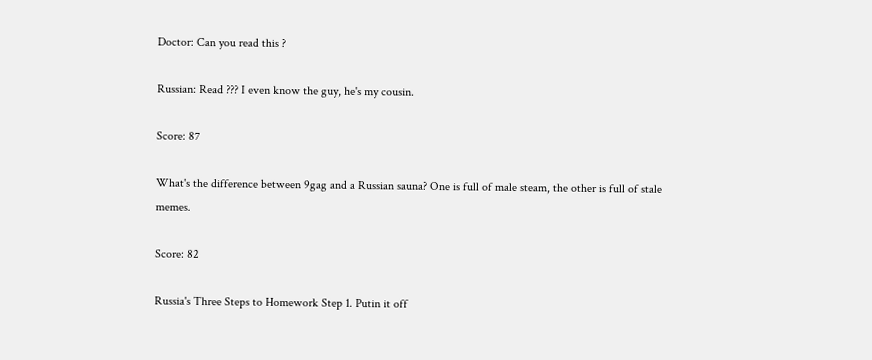Doctor: Can you read this ?

Russian: Read ??? I even know the guy, he's my cousin.

Score: 87

What's the difference between 9gag and a Russian sauna? One is full of male steam, the other is full of stale memes.

Score: 82

Russia's Three Steps to Homework Step 1. Putin it off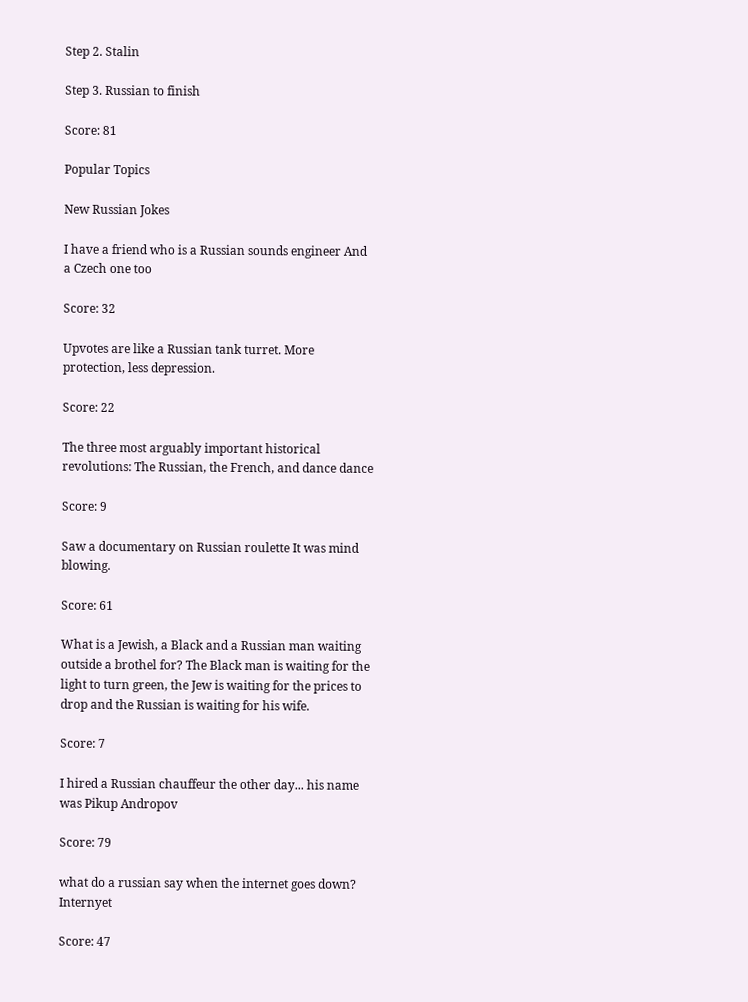Step 2. Stalin

Step 3. Russian to finish

Score: 81

Popular Topics

New Russian Jokes

I have a friend who is a Russian sounds engineer And a Czech one too

Score: 32

Upvotes are like a Russian tank turret. More protection, less depression.

Score: 22

The three most arguably important historical revolutions: The Russian, the French, and dance dance

Score: 9

Saw a documentary on Russian roulette It was mind blowing.

Score: 61

What is a Jewish, a Black and a Russian man waiting outside a brothel for? The Black man is waiting for the light to turn green, the Jew is waiting for the prices to drop and the Russian is waiting for his wife.

Score: 7

I hired a Russian chauffeur the other day... his name was Pikup Andropov

Score: 79

what do a russian say when the internet goes down? Internyet

Score: 47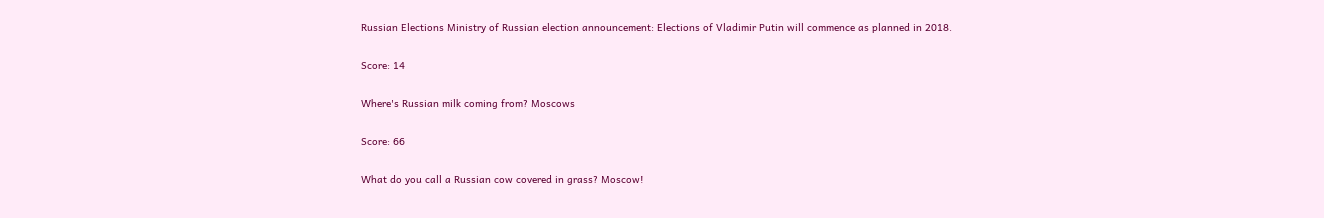Russian Elections Ministry of Russian election announcement: Elections of Vladimir Putin will commence as planned in 2018.

Score: 14

Where's Russian milk coming from? Moscows

Score: 66

What do you call a Russian cow covered in grass? Moscow!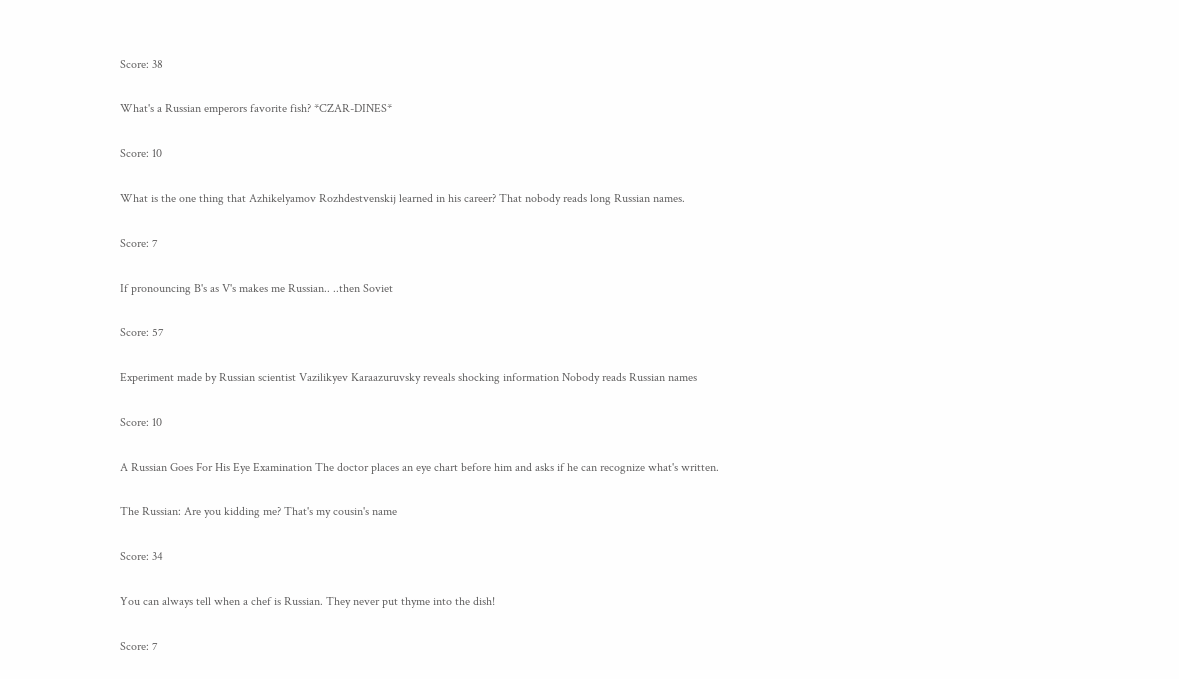Score: 38

What's a Russian emperors favorite fish? *CZAR-DINES*

Score: 10

What is the one thing that Azhikelyamov Rozhdestvenskij learned in his career? That nobody reads long Russian names.

Score: 7

If pronouncing B's as V's makes me Russian.. ..then Soviet

Score: 57

Experiment made by Russian scientist Vazilikyev Karaazuruvsky reveals shocking information Nobody reads Russian names

Score: 10

A Russian Goes For His Eye Examination The doctor places an eye chart before him and asks if he can recognize what's written.

The Russian: Are you kidding me? That's my cousin's name

Score: 34

You can always tell when a chef is Russian. They never put thyme into the dish!

Score: 7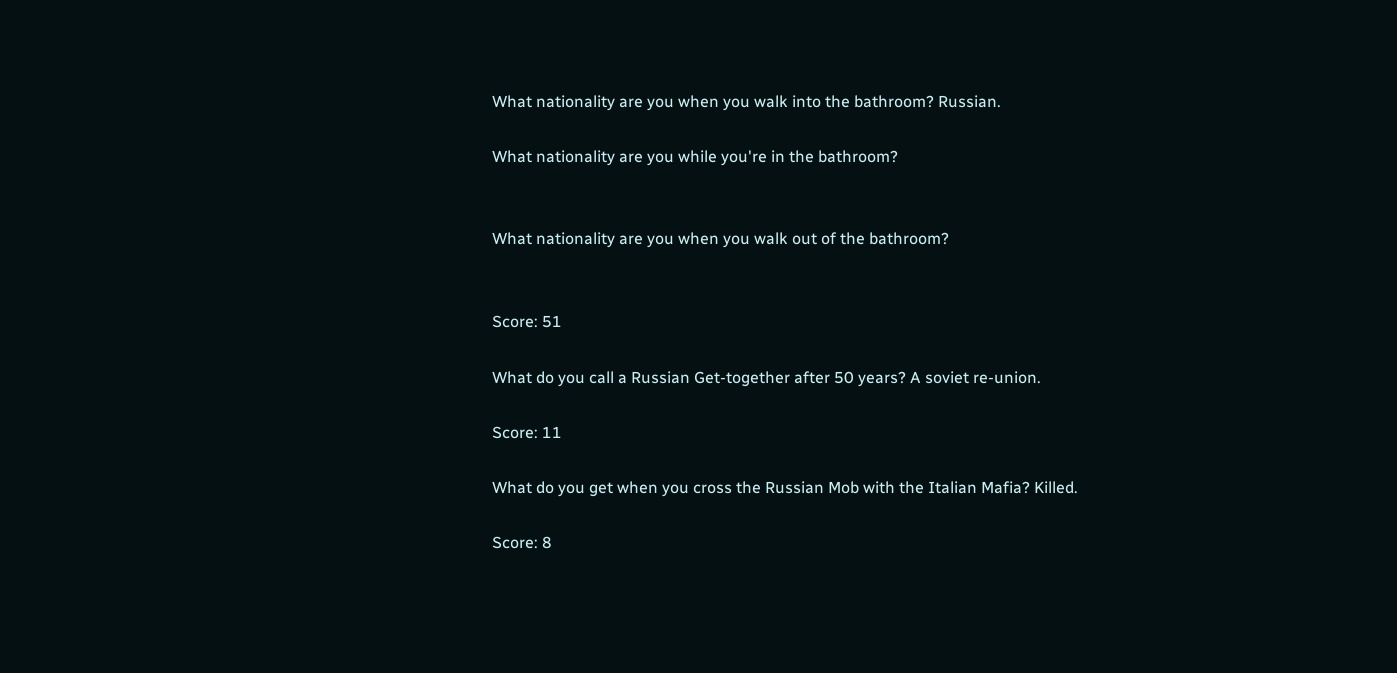What nationality are you when you walk into the bathroom? Russian.

What nationality are you while you're in the bathroom?


What nationality are you when you walk out of the bathroom?


Score: 51

What do you call a Russian Get-together after 50 years? A soviet re-union.

Score: 11

What do you get when you cross the Russian Mob with the Italian Mafia? Killed.

Score: 8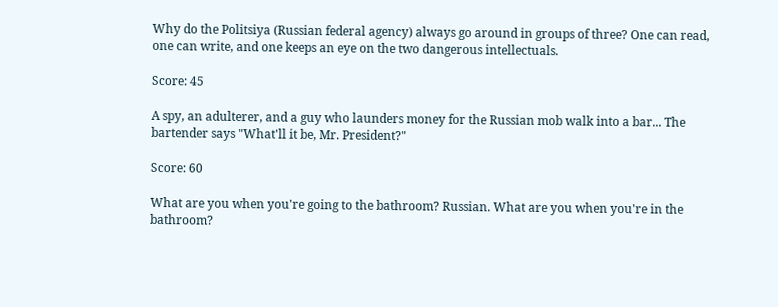Why do the Politsiya (Russian federal agency) always go around in groups of three? One can read, one can write, and one keeps an eye on the two dangerous intellectuals.

Score: 45

A spy, an adulterer, and a guy who launders money for the Russian mob walk into a bar... The bartender says "What'll it be, Mr. President?"

Score: 60

What are you when you're going to the bathroom? Russian. What are you when you're in the bathroom?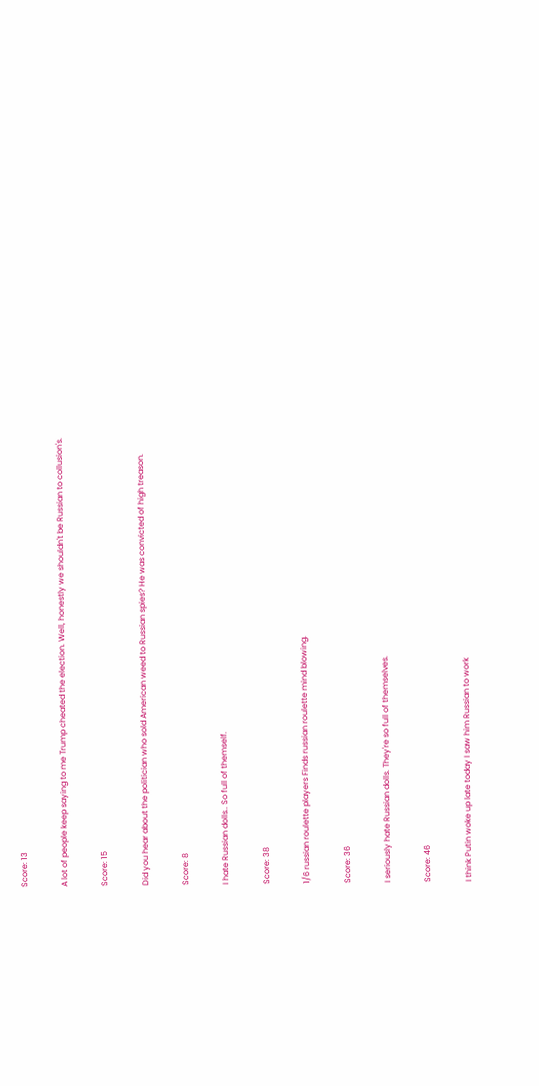Score: 13

A lot of people keep saying to me Trump cheated the election. Well, honestly we shouldn't be Russian to collusion's.

Score: 15

Did you hear about the politician who sold American weed to Russian spies? He was convicted of high treason.

Score: 8

I hate Russian dolls.. So full of themself.

Score: 38

1/6 russian roulette players Finds russian roulette mind blowing.

Score: 36

I seriously hate Russian dolls. They're so full of themselves.

Score: 46

I think Putin woke up late today I saw him Russian to work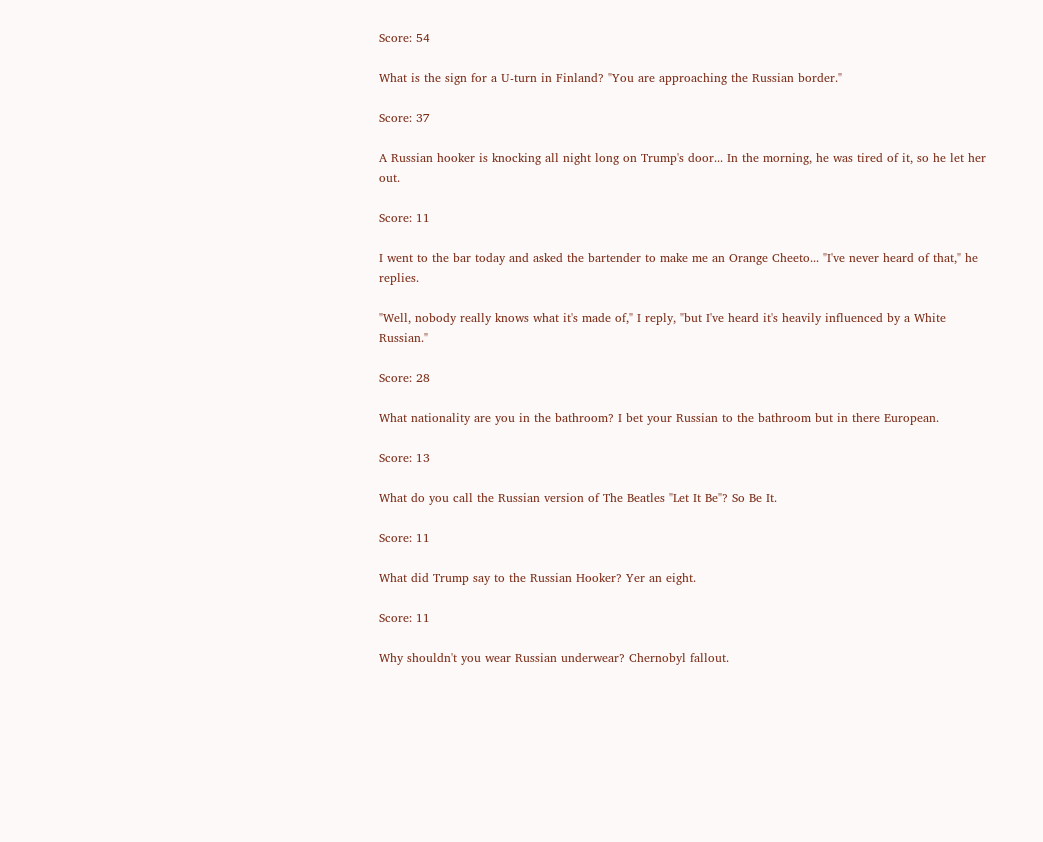Score: 54

What is the sign for a U-turn in Finland? "You are approaching the Russian border."

Score: 37

A Russian hooker is knocking all night long on Trump's door... In the morning, he was tired of it, so he let her out.

Score: 11

I went to the bar today and asked the bartender to make me an Orange Cheeto... "I've never heard of that," he replies.

"Well, nobody really knows what it's made of," I reply, "but I've heard it's heavily influenced by a White Russian."

Score: 28

What nationality are you in the bathroom? I bet your Russian to the bathroom but in there European.

Score: 13

What do you call the Russian version of The Beatles "Let It Be"? So Be It.

Score: 11

What did Trump say to the Russian Hooker? Yer an eight.

Score: 11

Why shouldn't you wear Russian underwear? Chernobyl fallout.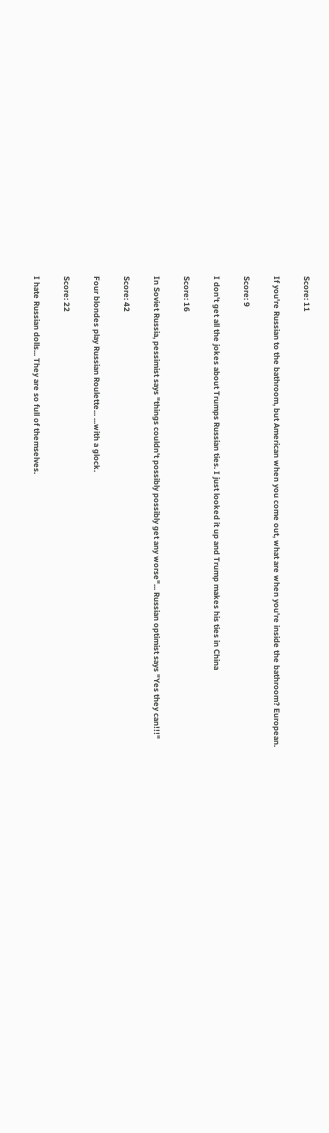Score: 11

If you're Russian to the bathroom, but American when you come out, what are when you're inside the bathroom? European.

Score: 9

I don't get all the jokes about Trumps Russian ties. I just looked it up and Trump makes his ties in China

Score: 16

In Soviet Russia, pessimist says "things couldn't possibly possibly get any worse"... Russian optimist says "Yes they can!!!"

Score: 42

Four blondes play Russian Roulette... ...with a glock.

Score: 22

I hate Russian dolls... They are so full of themselves.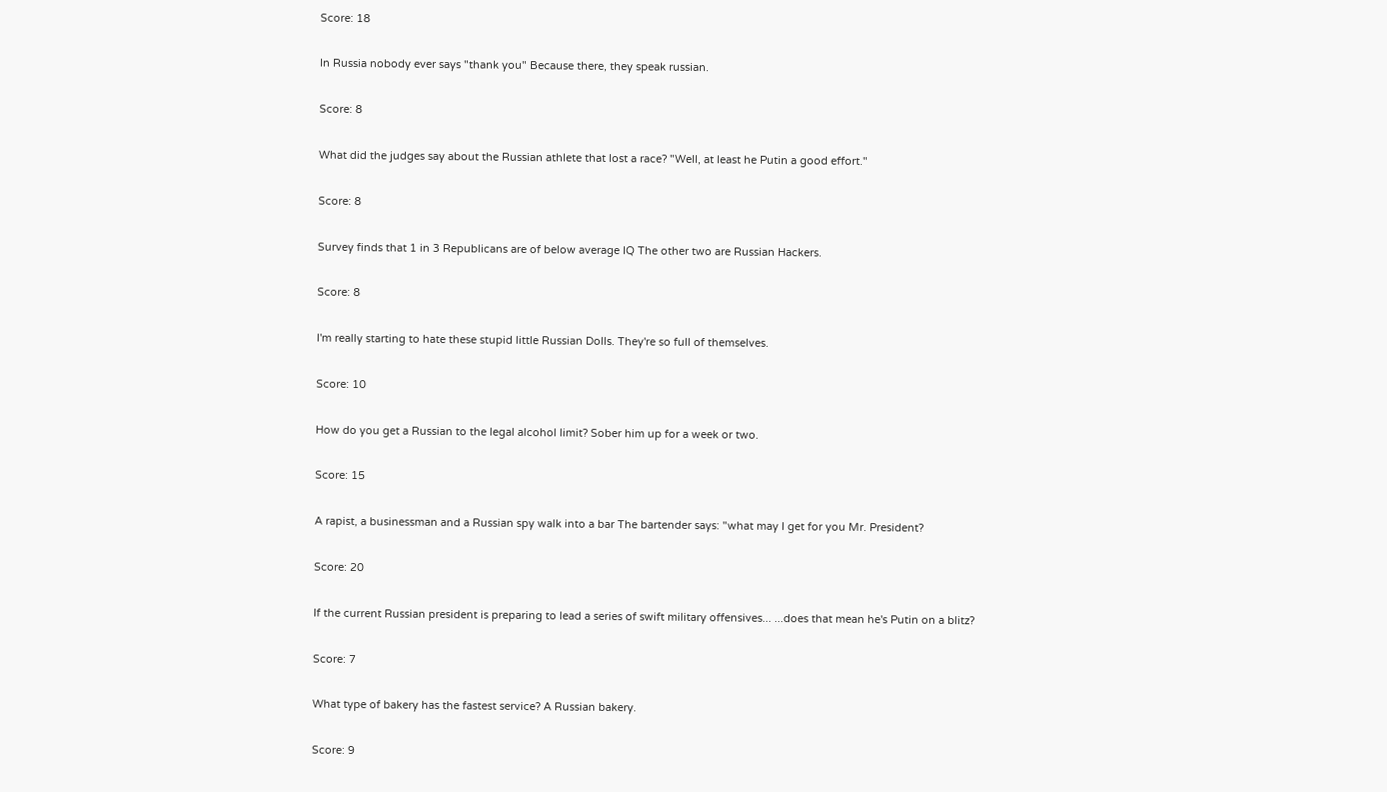Score: 18

In Russia nobody ever says "thank you" Because there, they speak russian.

Score: 8

What did the judges say about the Russian athlete that lost a race? "Well, at least he Putin a good effort."

Score: 8

Survey finds that 1 in 3 Republicans are of below average IQ The other two are Russian Hackers.

Score: 8

I'm really starting to hate these stupid little Russian Dolls. They're so full of themselves.

Score: 10

How do you get a Russian to the legal alcohol limit? Sober him up for a week or two.

Score: 15

A rapist, a businessman and a Russian spy walk into a bar The bartender says: "what may I get for you Mr. President?

Score: 20

If the current Russian president is preparing to lead a series of swift military offensives... ...does that mean he's Putin on a blitz?

Score: 7

What type of bakery has the fastest service? A Russian bakery.

Score: 9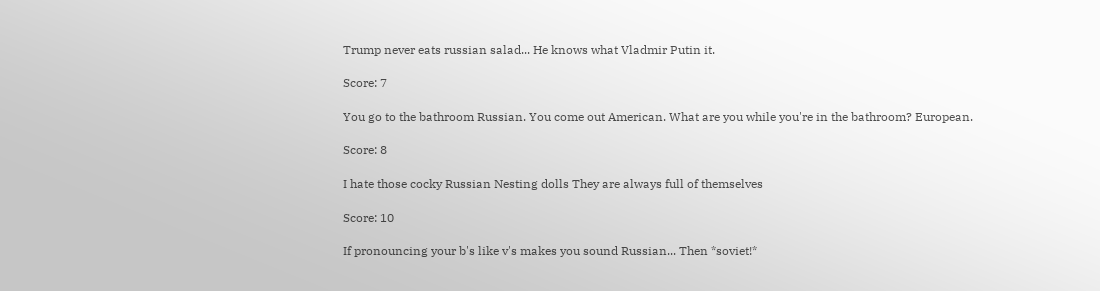Trump never eats russian salad... He knows what Vladmir Putin it.

Score: 7

You go to the bathroom Russian. You come out American. What are you while you're in the bathroom? European.

Score: 8

I hate those cocky Russian Nesting dolls They are always full of themselves

Score: 10

If pronouncing your b's like v's makes you sound Russian... Then *soviet!*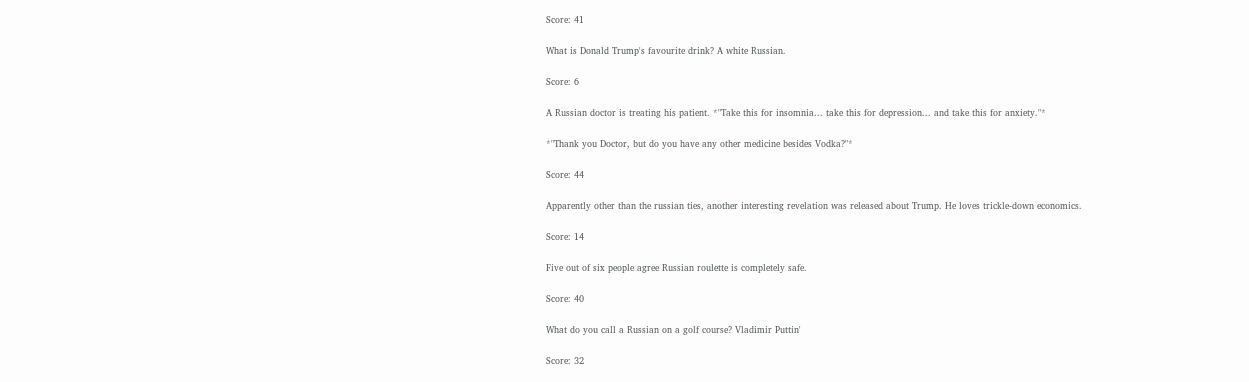Score: 41

What is Donald Trump's favourite drink? A white Russian.

Score: 6

A Russian doctor is treating his patient. *"Take this for insomnia... take this for depression... and take this for anxiety."*

*"Thank you Doctor, but do you have any other medicine besides Vodka?"*

Score: 44

Apparently other than the russian ties, another interesting revelation was released about Trump. He loves trickle-down economics.

Score: 14

Five out of six people agree Russian roulette is completely safe.

Score: 40

What do you call a Russian on a golf course? Vladimir Puttin'

Score: 32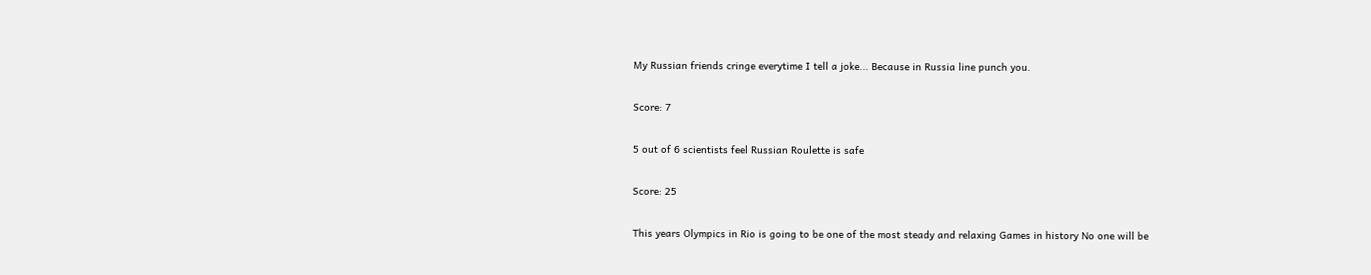My Russian friends cringe everytime I tell a joke... Because in Russia line punch you.

Score: 7

5 out of 6 scientists feel Russian Roulette is safe

Score: 25

This years Olympics in Rio is going to be one of the most steady and relaxing Games in history No one will be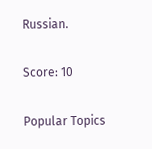Russian.

Score: 10

Popular Topics